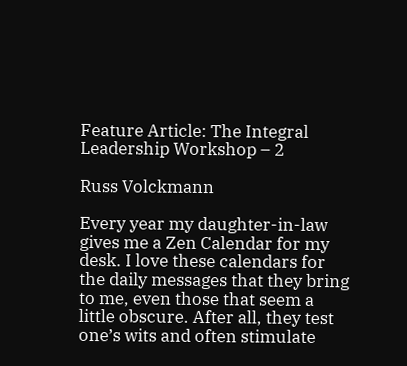Feature Article: The Integral Leadership Workshop – 2

Russ Volckmann

Every year my daughter-in-law gives me a Zen Calendar for my desk. I love these calendars for the daily messages that they bring to me, even those that seem a little obscure. After all, they test one’s wits and often stimulate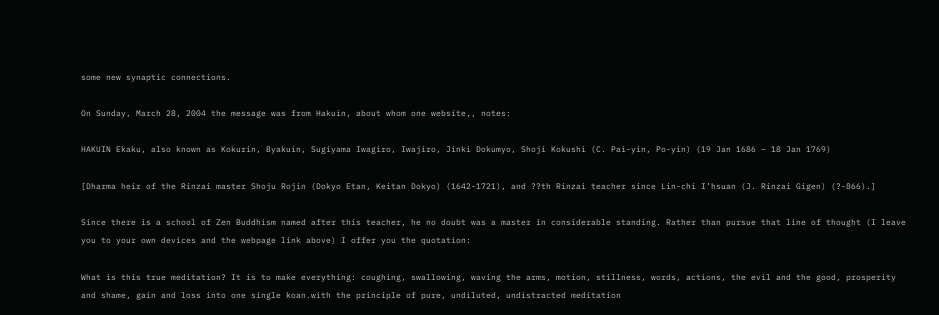some new synaptic connections.

On Sunday, March 28, 2004 the message was from Hakuin, about whom one website,, notes:

HAKUIN Ekaku, also known as Kokurin, Byakuin, Sugiyama Iwagiro, Iwajiro, Jinki Dokumyo, Shoji Kokushi (C. Pai-yin, Po-yin) (19 Jan 1686 – 18 Jan 1769)

[Dharma heir of the Rinzai master Shoju Rojin (Dokyo Etan, Keitan Dokyo) (1642-1721), and ??th Rinzai teacher since Lin-chi I’hsuan (J. Rinzai Gigen) (?-866).]

Since there is a school of Zen Buddhism named after this teacher, he no doubt was a master in considerable standing. Rather than pursue that line of thought (I leave you to your own devices and the webpage link above) I offer you the quotation:

What is this true meditation? It is to make everything: coughing, swallowing, waving the arms, motion, stillness, words, actions, the evil and the good, prosperity and shame, gain and loss into one single koan.with the principle of pure, undiluted, undistracted meditation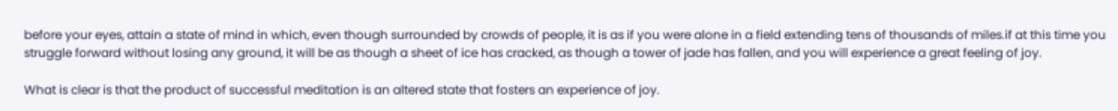before your eyes, attain a state of mind in which, even though surrounded by crowds of people, it is as if you were alone in a field extending tens of thousands of miles.if at this time you struggle forward without losing any ground, it will be as though a sheet of ice has cracked, as though a tower of jade has fallen, and you will experience a great feeling of joy.

What is clear is that the product of successful meditation is an altered state that fosters an experience of joy.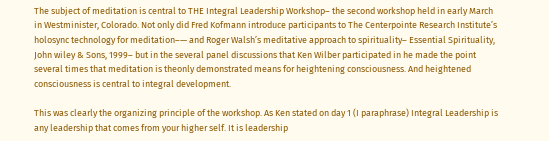The subject of meditation is central to THE Integral Leadership Workshop– the second workshop held in early March in Westminister, Colorado. Not only did Fred Kofmann introduce participants to The Centerpointe Research Institute’s holosync technology for meditation–— and Roger Walsh’s meditative approach to spirituality– Essential Spirituality, John wiley & Sons, 1999– but in the several panel discussions that Ken Wilber participated in he made the point several times that meditation is theonly demonstrated means for heightening consciousness. And heightened consciousness is central to integral development.

This was clearly the organizing principle of the workshop. As Ken stated on day 1 (I paraphrase) Integral Leadership is any leadership that comes from your higher self. It is leadership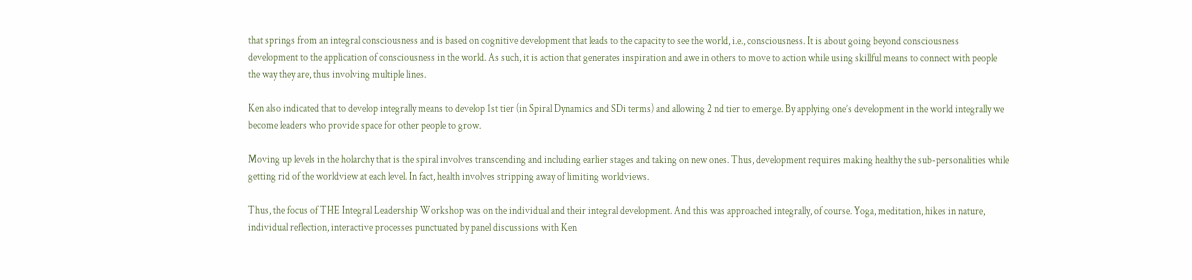that springs from an integral consciousness and is based on cognitive development that leads to the capacity to see the world, i.e., consciousness. It is about going beyond consciousness development to the application of consciousness in the world. As such, it is action that generates inspiration and awe in others to move to action while using skillful means to connect with people the way they are, thus involving multiple lines.

Ken also indicated that to develop integrally means to develop 1st tier (in Spiral Dynamics and SDi terms) and allowing 2 nd tier to emerge. By applying one’s development in the world integrally we become leaders who provide space for other people to grow.

Moving up levels in the holarchy that is the spiral involves transcending and including earlier stages and taking on new ones. Thus, development requires making healthy the sub-personalities while getting rid of the worldview at each level. In fact, health involves stripping away of limiting worldviews.

Thus, the focus of THE Integral Leadership Workshop was on the individual and their integral development. And this was approached integrally, of course. Yoga, meditation, hikes in nature, individual reflection, interactive processes punctuated by panel discussions with Ken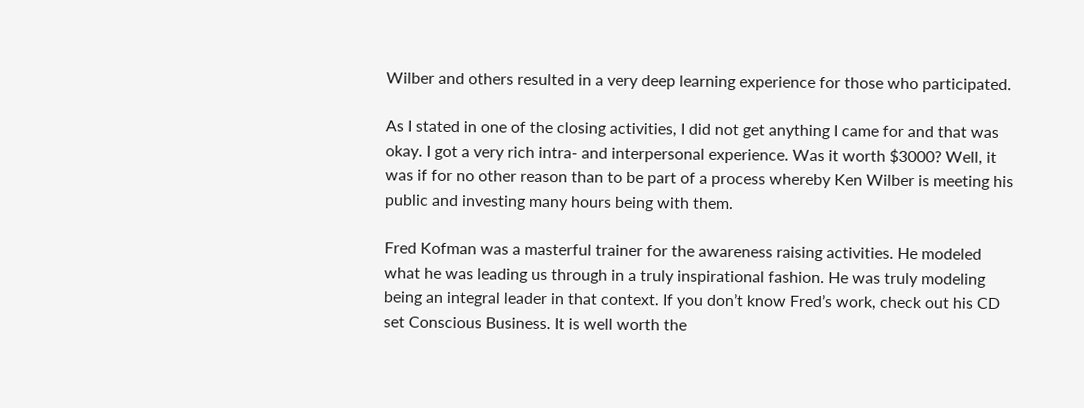Wilber and others resulted in a very deep learning experience for those who participated.

As I stated in one of the closing activities, I did not get anything I came for and that was okay. I got a very rich intra- and interpersonal experience. Was it worth $3000? Well, it was if for no other reason than to be part of a process whereby Ken Wilber is meeting his public and investing many hours being with them.

Fred Kofman was a masterful trainer for the awareness raising activities. He modeled what he was leading us through in a truly inspirational fashion. He was truly modeling being an integral leader in that context. If you don’t know Fred’s work, check out his CD set Conscious Business. It is well worth the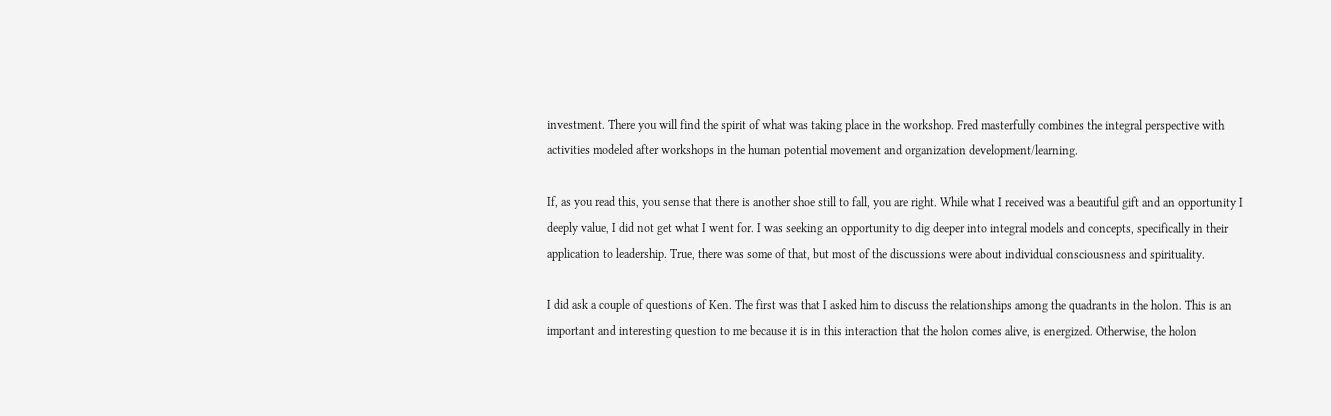investment. There you will find the spirit of what was taking place in the workshop. Fred masterfully combines the integral perspective with activities modeled after workshops in the human potential movement and organization development/learning.

If, as you read this, you sense that there is another shoe still to fall, you are right. While what I received was a beautiful gift and an opportunity I deeply value, I did not get what I went for. I was seeking an opportunity to dig deeper into integral models and concepts, specifically in their application to leadership. True, there was some of that, but most of the discussions were about individual consciousness and spirituality.

I did ask a couple of questions of Ken. The first was that I asked him to discuss the relationships among the quadrants in the holon. This is an important and interesting question to me because it is in this interaction that the holon comes alive, is energized. Otherwise, the holon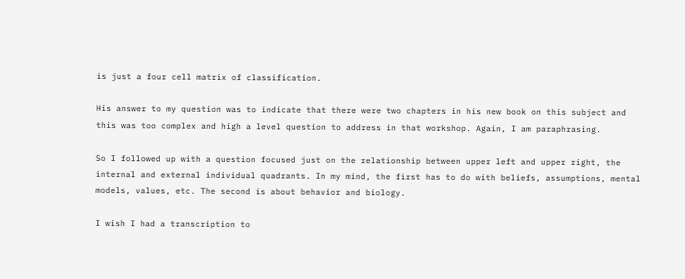is just a four cell matrix of classification.

His answer to my question was to indicate that there were two chapters in his new book on this subject and this was too complex and high a level question to address in that workshop. Again, I am paraphrasing.

So I followed up with a question focused just on the relationship between upper left and upper right, the internal and external individual quadrants. In my mind, the first has to do with beliefs, assumptions, mental models, values, etc. The second is about behavior and biology.

I wish I had a transcription to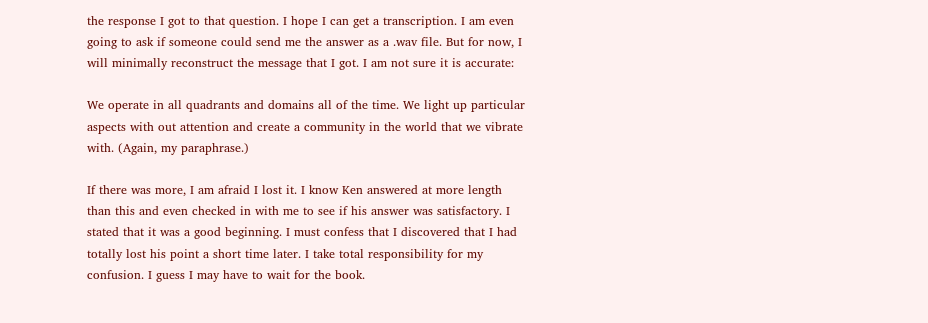the response I got to that question. I hope I can get a transcription. I am even going to ask if someone could send me the answer as a .wav file. But for now, I will minimally reconstruct the message that I got. I am not sure it is accurate:

We operate in all quadrants and domains all of the time. We light up particular aspects with out attention and create a community in the world that we vibrate with. (Again, my paraphrase.)

If there was more, I am afraid I lost it. I know Ken answered at more length than this and even checked in with me to see if his answer was satisfactory. I stated that it was a good beginning. I must confess that I discovered that I had totally lost his point a short time later. I take total responsibility for my confusion. I guess I may have to wait for the book.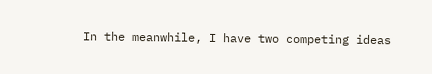In the meanwhile, I have two competing ideas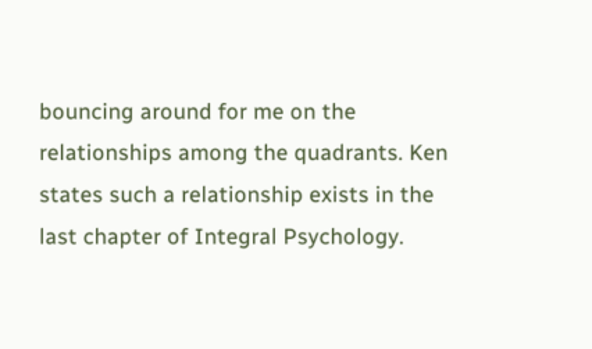bouncing around for me on the relationships among the quadrants. Ken states such a relationship exists in the last chapter of Integral Psychology.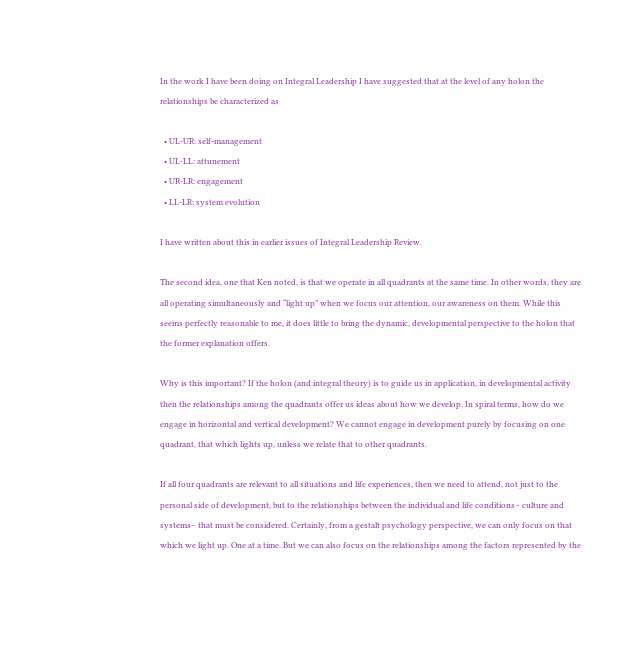In the work I have been doing on Integral Leadership I have suggested that at the level of any holon the relationships be characterized as

  • UL-UR: self-management
  • UL-LL: attunement
  • UR-LR: engagement
  • LL-LR: system evolution

I have written about this in earlier issues of Integral Leadership Review.

The second idea, one that Ken noted, is that we operate in all quadrants at the same time. In other words, they are all operating simultaneously and “light up” when we focus our attention, our awareness on them. While this seems perfectly reasonable to me, it does little to bring the dynamic, developmental perspective to the holon that the former explanation offers.

Why is this important? If the holon (and integral theory) is to guide us in application, in developmental activity then the relationships among the quadrants offer us ideas about how we develop. In spiral terms, how do we engage in horizontal and vertical development? We cannot engage in development purely by focusing on one quadrant, that which lights up, unless we relate that to other quadrants.

If all four quadrants are relevant to all situations and life experiences, then we need to attend, not just to the personal side of development, but to the relationships between the individual and life conditions– culture and systems– that must be considered. Certainly, from a gestalt psychology perspective, we can only focus on that which we light up. One at a time. But we can also focus on the relationships among the factors represented by the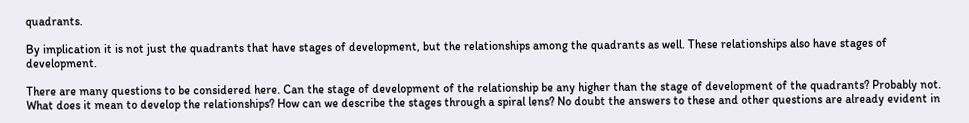quadrants.

By implication it is not just the quadrants that have stages of development, but the relationships among the quadrants as well. These relationships also have stages of development.

There are many questions to be considered here. Can the stage of development of the relationship be any higher than the stage of development of the quadrants? Probably not. What does it mean to develop the relationships? How can we describe the stages through a spiral lens? No doubt the answers to these and other questions are already evident in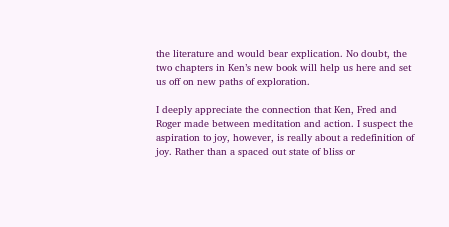the literature and would bear explication. No doubt, the two chapters in Ken’s new book will help us here and set us off on new paths of exploration.

I deeply appreciate the connection that Ken, Fred and Roger made between meditation and action. I suspect the aspiration to joy, however, is really about a redefinition of joy. Rather than a spaced out state of bliss or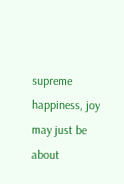supreme happiness, joy may just be about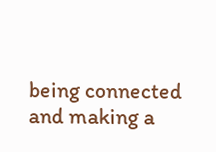being connected and making a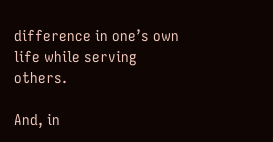difference in one’s own life while serving others.

And, in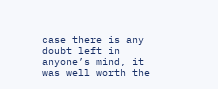case there is any doubt left in anyone’s mind, it was well worth the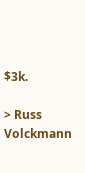$3k.

> Russ Volckmann